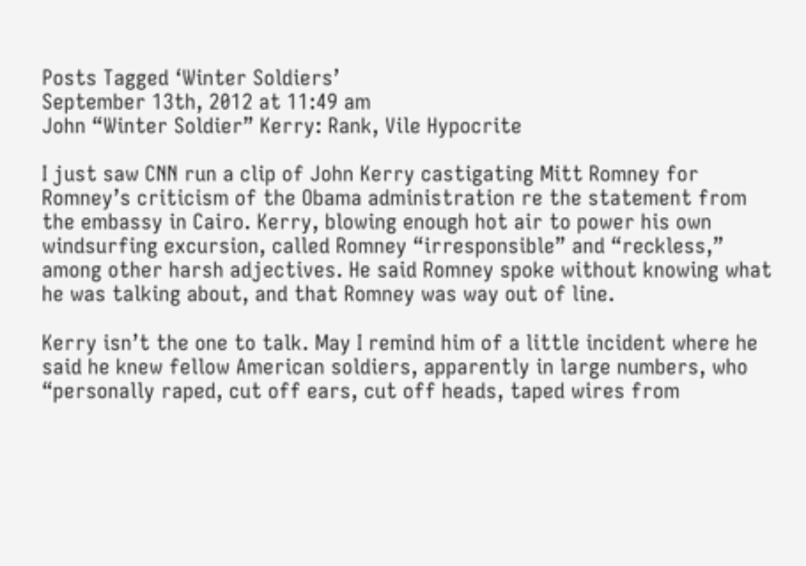Posts Tagged ‘Winter Soldiers’
September 13th, 2012 at 11:49 am
John “Winter Soldier” Kerry: Rank, Vile Hypocrite

I just saw CNN run a clip of John Kerry castigating Mitt Romney for Romney’s criticism of the Obama administration re the statement from the embassy in Cairo. Kerry, blowing enough hot air to power his own windsurfing excursion, called Romney “irresponsible” and “reckless,” among other harsh adjectives. He said Romney spoke without knowing what he was talking about, and that Romney was way out of line.

Kerry isn’t the one to talk. May I remind him of a little incident where he said he knew fellow American soldiers, apparently in large numbers, who “personally raped, cut off ears, cut off heads, taped wires from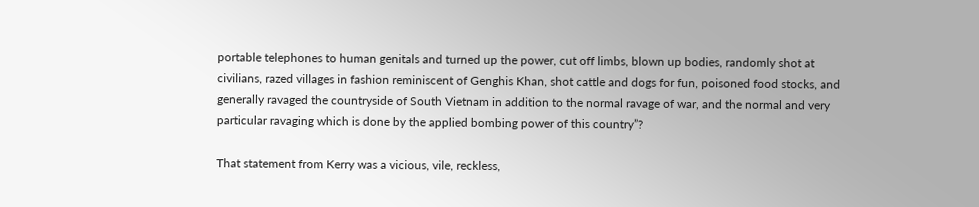portable telephones to human genitals and turned up the power, cut off limbs, blown up bodies, randomly shot at civilians, razed villages in fashion reminiscent of Genghis Khan, shot cattle and dogs for fun, poisoned food stocks, and generally ravaged the countryside of South Vietnam in addition to the normal ravage of war, and the normal and very particular ravaging which is done by the applied bombing power of this country”?

That statement from Kerry was a vicious, vile, reckless,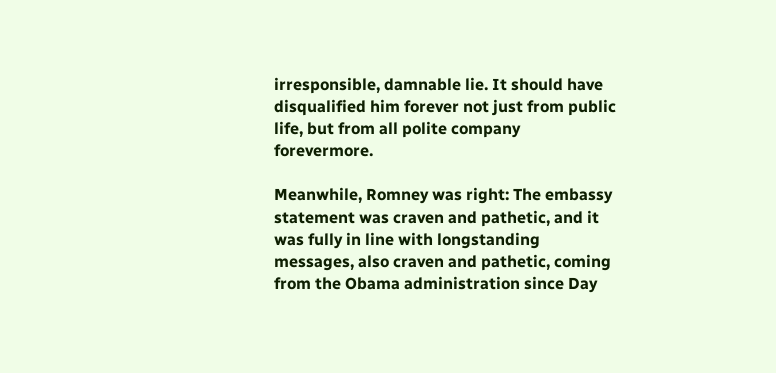irresponsible, damnable lie. It should have disqualified him forever not just from public life, but from all polite company forevermore.

Meanwhile, Romney was right: The embassy statement was craven and pathetic, and it was fully in line with longstanding messages, also craven and pathetic, coming from the Obama administration since Day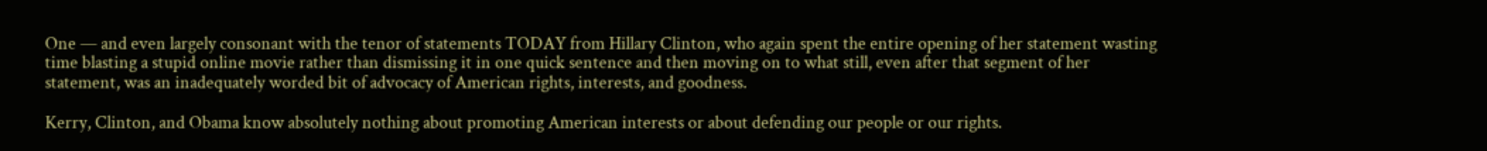One — and even largely consonant with the tenor of statements TODAY from Hillary Clinton, who again spent the entire opening of her statement wasting time blasting a stupid online movie rather than dismissing it in one quick sentence and then moving on to what still, even after that segment of her statement, was an inadequately worded bit of advocacy of American rights, interests, and goodness.

Kerry, Clinton, and Obama know absolutely nothing about promoting American interests or about defending our people or our rights.